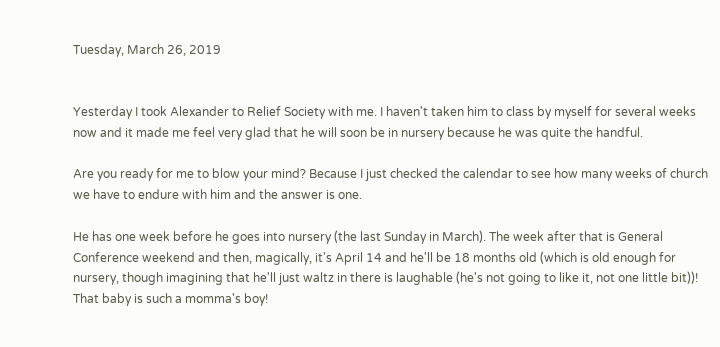Tuesday, March 26, 2019


Yesterday I took Alexander to Relief Society with me. I haven't taken him to class by myself for several weeks now and it made me feel very glad that he will soon be in nursery because he was quite the handful.

Are you ready for me to blow your mind? Because I just checked the calendar to see how many weeks of church we have to endure with him and the answer is one.

He has one week before he goes into nursery (the last Sunday in March). The week after that is General Conference weekend and then, magically, it's April 14 and he'll be 18 months old (which is old enough for nursery, though imagining that he'll just waltz in there is laughable (he's not going to like it, not one little bit))! That baby is such a momma's boy!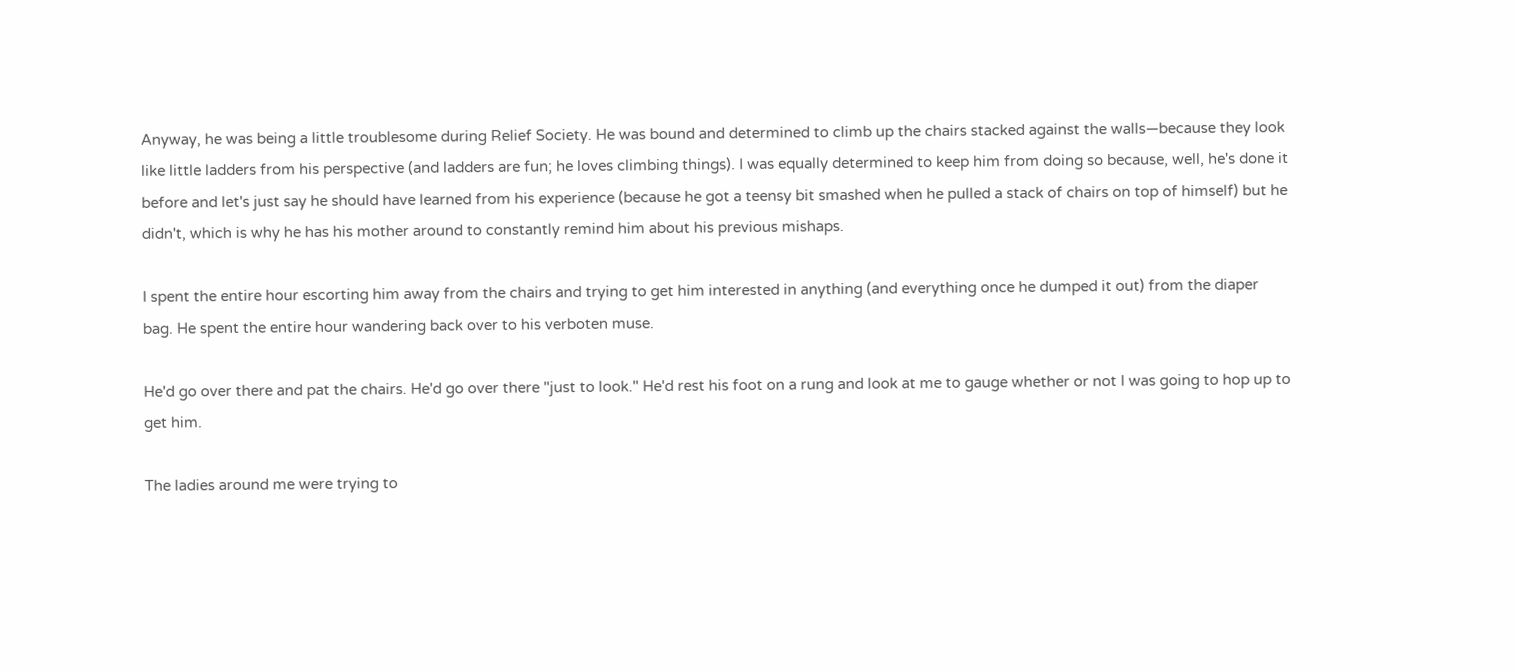Anyway, he was being a little troublesome during Relief Society. He was bound and determined to climb up the chairs stacked against the walls—because they look like little ladders from his perspective (and ladders are fun; he loves climbing things). I was equally determined to keep him from doing so because, well, he's done it before and let's just say he should have learned from his experience (because he got a teensy bit smashed when he pulled a stack of chairs on top of himself) but he didn't, which is why he has his mother around to constantly remind him about his previous mishaps.

I spent the entire hour escorting him away from the chairs and trying to get him interested in anything (and everything once he dumped it out) from the diaper bag. He spent the entire hour wandering back over to his verboten muse.

He'd go over there and pat the chairs. He'd go over there "just to look." He'd rest his foot on a rung and look at me to gauge whether or not I was going to hop up to get him.

The ladies around me were trying to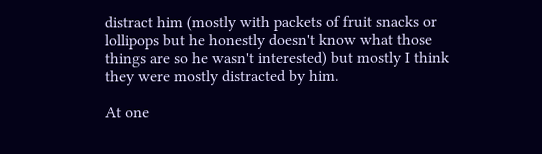distract him (mostly with packets of fruit snacks or lollipops but he honestly doesn't know what those things are so he wasn't interested) but mostly I think they were mostly distracted by him.

At one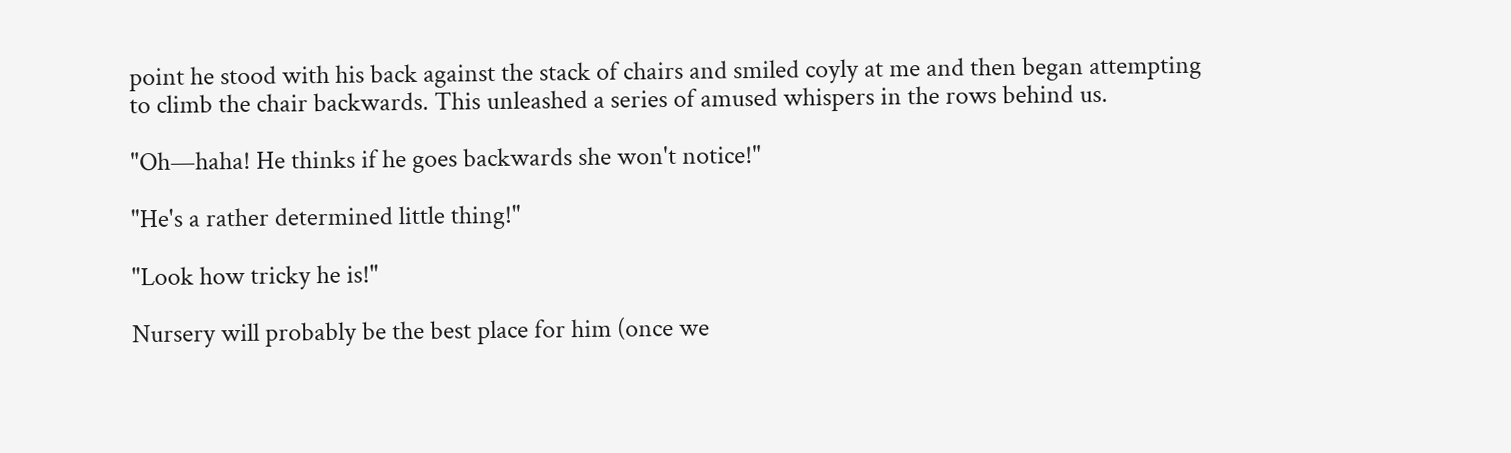point he stood with his back against the stack of chairs and smiled coyly at me and then began attempting to climb the chair backwards. This unleashed a series of amused whispers in the rows behind us.

"Oh—haha! He thinks if he goes backwards she won't notice!"

"He's a rather determined little thing!"

"Look how tricky he is!"

Nursery will probably be the best place for him (once we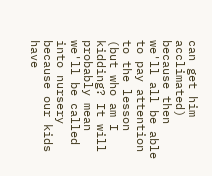can get him acclimated) because then we'll all be able to pay attention to the lesson (but who am I kidding? It will probably mean we'll be called into nursery because our kids have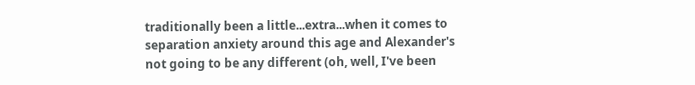traditionally been a little...extra...when it comes to separation anxiety around this age and Alexander's not going to be any different (oh, well, I've been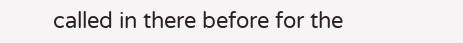called in there before for the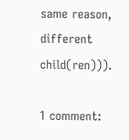same reason, different child(ren))).

1 comment: